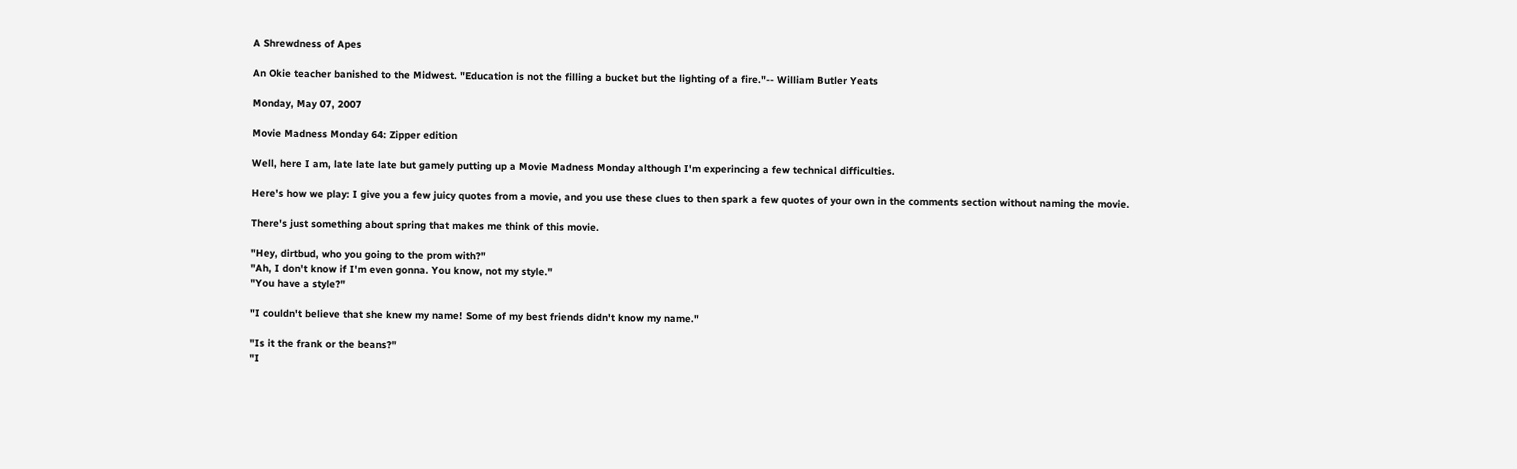A Shrewdness of Apes

An Okie teacher banished to the Midwest. "Education is not the filling a bucket but the lighting of a fire."-- William Butler Yeats

Monday, May 07, 2007

Movie Madness Monday 64: Zipper edition

Well, here I am, late late late but gamely putting up a Movie Madness Monday although I'm experincing a few technical difficulties.

Here's how we play: I give you a few juicy quotes from a movie, and you use these clues to then spark a few quotes of your own in the comments section without naming the movie.

There's just something about spring that makes me think of this movie.

"Hey, dirtbud, who you going to the prom with?"
"Ah, I don't know if I'm even gonna. You know, not my style."
"You have a style?"

"I couldn't believe that she knew my name! Some of my best friends didn't know my name."

"Is it the frank or the beans?"
"I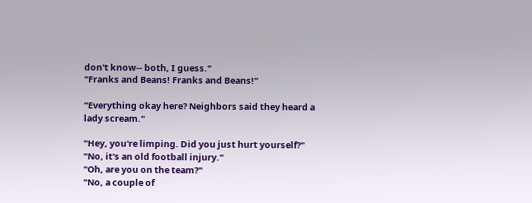don't know-- both, I guess."
"Franks and Beans! Franks and Beans!"

"Everything okay here? Neighbors said they heard a lady scream."

"Hey, you're limping. Did you just hurt yourself?"
"No, it's an old football injury."
"Oh, are you on the team?"
"No, a couple of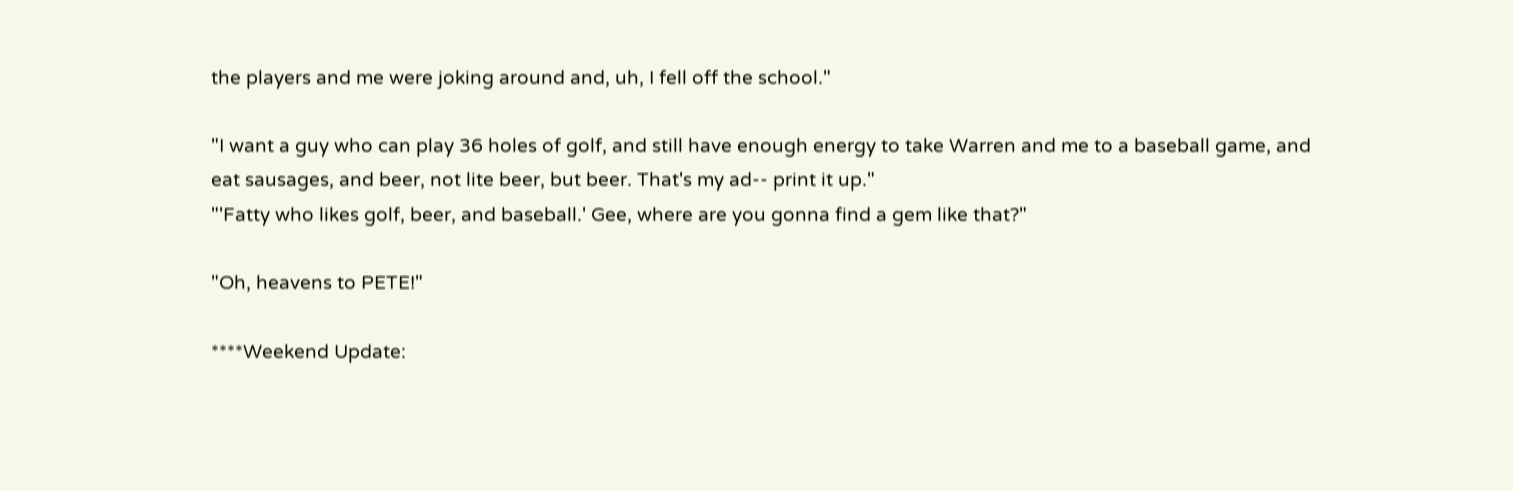the players and me were joking around and, uh, I fell off the school."

"I want a guy who can play 36 holes of golf, and still have enough energy to take Warren and me to a baseball game, and eat sausages, and beer, not lite beer, but beer. That's my ad-- print it up."
"'Fatty who likes golf, beer, and baseball.' Gee, where are you gonna find a gem like that?"

"Oh, heavens to PETE!"

****Weekend Update: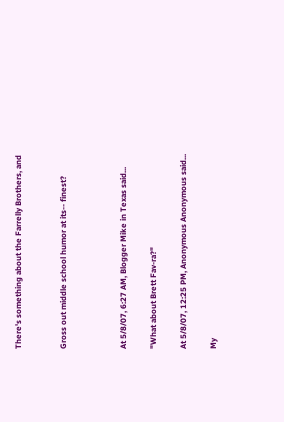There's something about the Farrelly Brothers, and


Gross out middle school humor at its-- finest?



At 5/8/07, 6:27 AM, Blogger Mike in Texas said...

"What about Brett Fav-ra?"

At 5/8/07, 12:25 PM, Anonymous Anonymous said...

My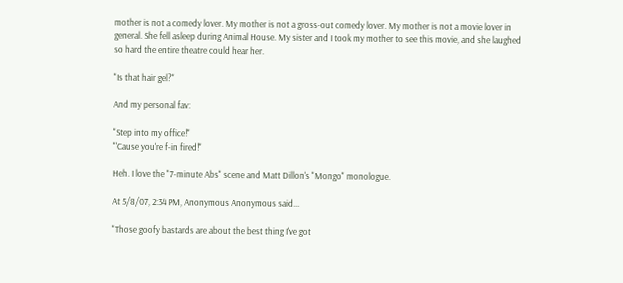mother is not a comedy lover. My mother is not a gross-out comedy lover. My mother is not a movie lover in general. She fell asleep during Animal House. My sister and I took my mother to see this movie, and she laughed so hard the entire theatre could hear her.

"Is that hair gel?"

And my personal fav:

"Step into my office!"
"'Cause you're f-in fired!"

Heh. I love the "7-minute Abs" scene and Matt Dillon's "Mongo" monologue.

At 5/8/07, 2:34 PM, Anonymous Anonymous said...

"Those goofy bastards are about the best thing I've got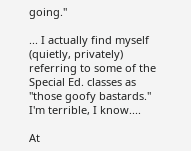going."

... I actually find myself (quietly, privately) referring to some of the Special Ed. classes as "those goofy bastards." I'm terrible, I know....

At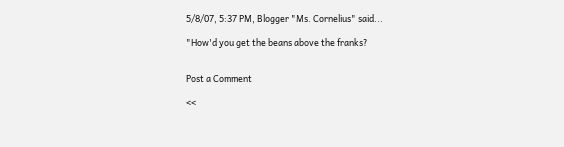5/8/07, 5:37 PM, Blogger "Ms. Cornelius" said...

"How'd you get the beans above the franks?


Post a Comment

<<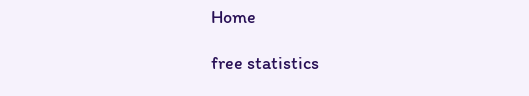Home

free statistics